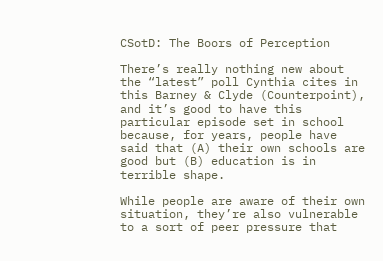CSotD: The Boors of Perception

There’s really nothing new about the “latest” poll Cynthia cites in this Barney & Clyde (Counterpoint), and it’s good to have this particular episode set in school because, for years, people have said that (A) their own schools are good but (B) education is in terrible shape.

While people are aware of their own situation, they’re also vulnerable to a sort of peer pressure that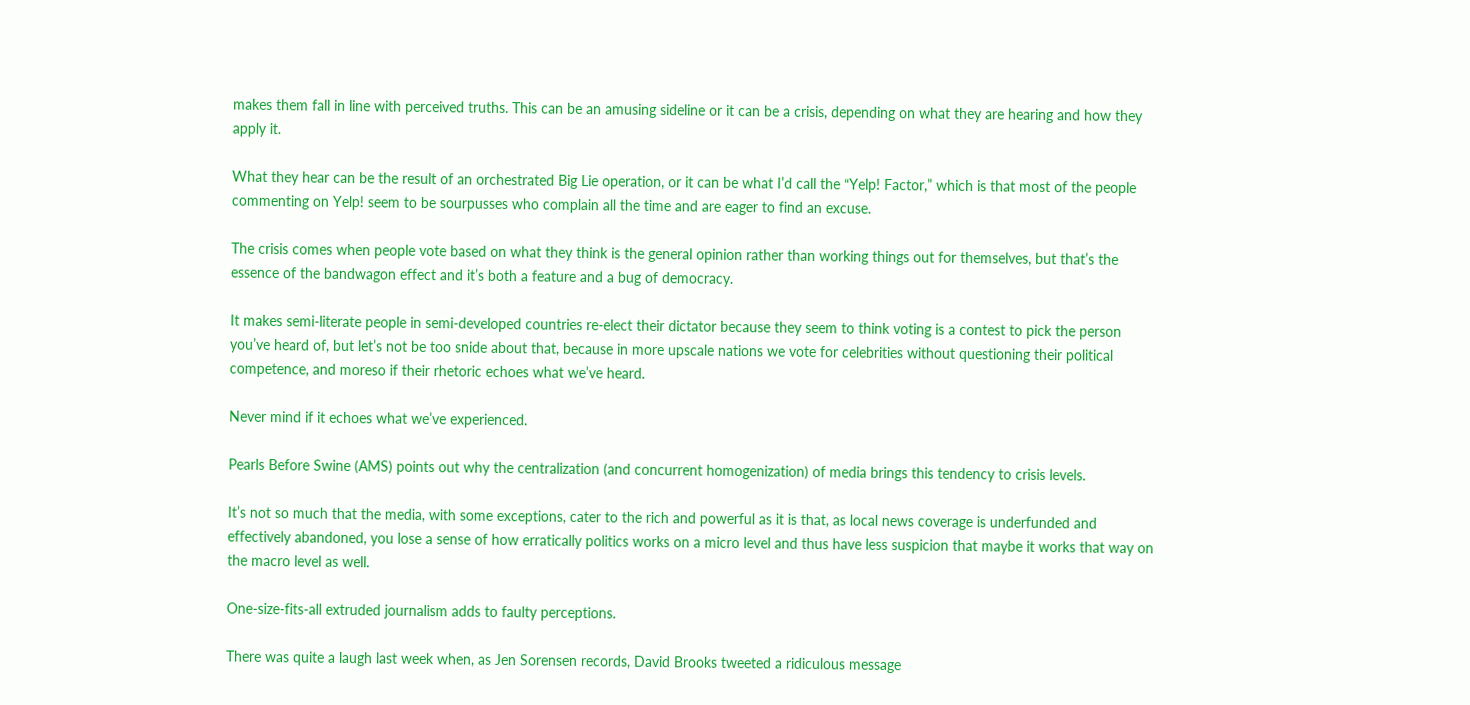makes them fall in line with perceived truths. This can be an amusing sideline or it can be a crisis, depending on what they are hearing and how they apply it.

What they hear can be the result of an orchestrated Big Lie operation, or it can be what I’d call the “Yelp! Factor,” which is that most of the people commenting on Yelp! seem to be sourpusses who complain all the time and are eager to find an excuse.

The crisis comes when people vote based on what they think is the general opinion rather than working things out for themselves, but that’s the essence of the bandwagon effect and it’s both a feature and a bug of democracy.

It makes semi-literate people in semi-developed countries re-elect their dictator because they seem to think voting is a contest to pick the person you’ve heard of, but let’s not be too snide about that, because in more upscale nations we vote for celebrities without questioning their political competence, and moreso if their rhetoric echoes what we’ve heard.

Never mind if it echoes what we’ve experienced.

Pearls Before Swine (AMS) points out why the centralization (and concurrent homogenization) of media brings this tendency to crisis levels.

It’s not so much that the media, with some exceptions, cater to the rich and powerful as it is that, as local news coverage is underfunded and effectively abandoned, you lose a sense of how erratically politics works on a micro level and thus have less suspicion that maybe it works that way on the macro level as well.

One-size-fits-all extruded journalism adds to faulty perceptions.

There was quite a laugh last week when, as Jen Sorensen records, David Brooks tweeted a ridiculous message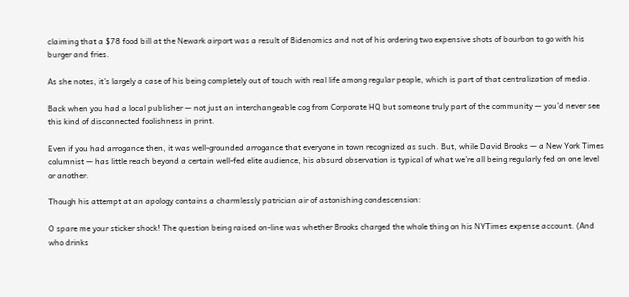claiming that a $78 food bill at the Newark airport was a result of Bidenomics and not of his ordering two expensive shots of bourbon to go with his burger and fries.

As she notes, it’s largely a case of his being completely out of touch with real life among regular people, which is part of that centralization of media.

Back when you had a local publisher — not just an interchangeable cog from Corporate HQ but someone truly part of the community — you’d never see this kind of disconnected foolishness in print.

Even if you had arrogance then, it was well-grounded arrogance that everyone in town recognized as such. But, while David Brooks — a New York Times columnist — has little reach beyond a certain well-fed elite audience, his absurd observation is typical of what we’re all being regularly fed on one level or another.

Though his attempt at an apology contains a charmlessly patrician air of astonishing condescension:

O spare me your sticker shock! The question being raised on-line was whether Brooks charged the whole thing on his NYTimes expense account. (And who drinks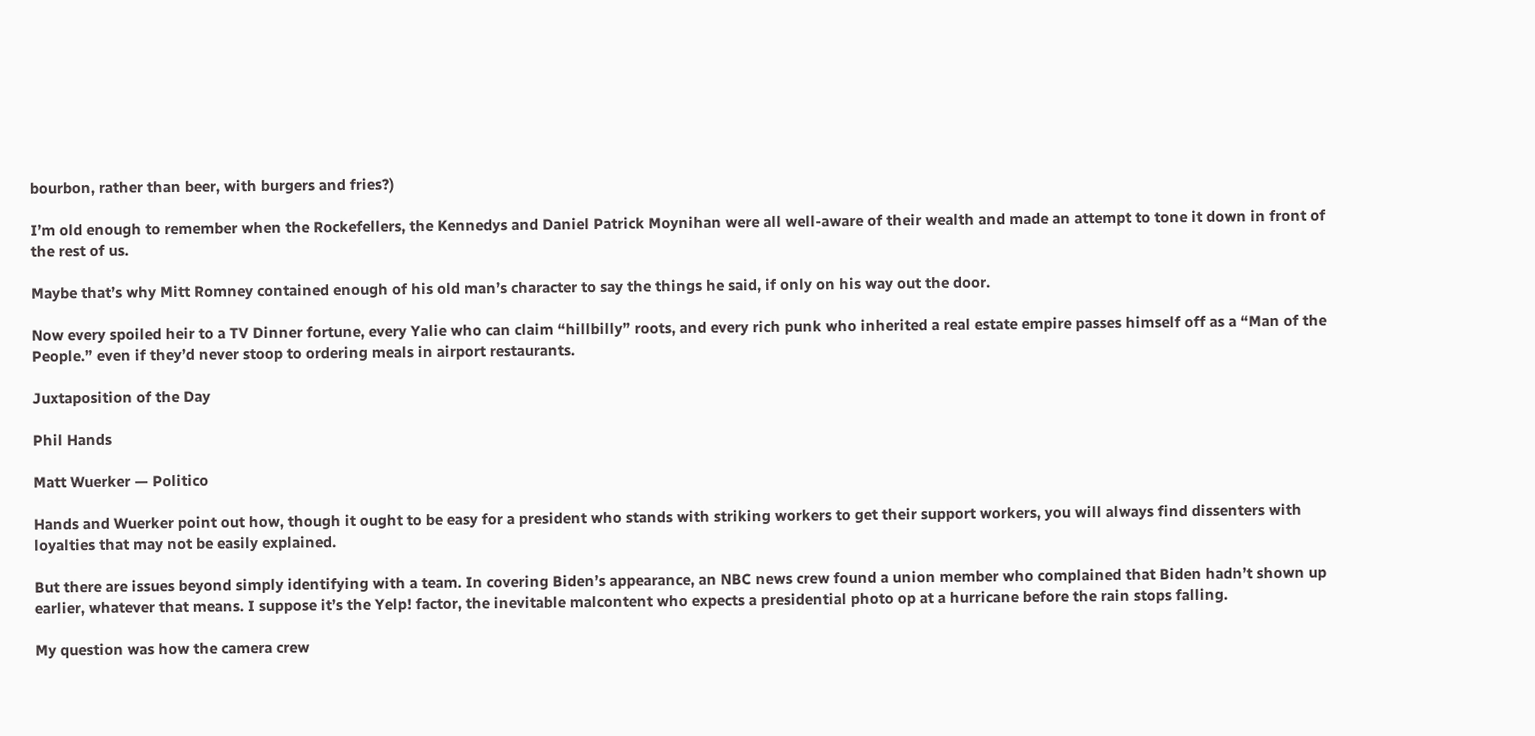bourbon, rather than beer, with burgers and fries?)

I’m old enough to remember when the Rockefellers, the Kennedys and Daniel Patrick Moynihan were all well-aware of their wealth and made an attempt to tone it down in front of the rest of us.

Maybe that’s why Mitt Romney contained enough of his old man’s character to say the things he said, if only on his way out the door.

Now every spoiled heir to a TV Dinner fortune, every Yalie who can claim “hillbilly” roots, and every rich punk who inherited a real estate empire passes himself off as a “Man of the People.” even if they’d never stoop to ordering meals in airport restaurants.

Juxtaposition of the Day

Phil Hands

Matt Wuerker — Politico

Hands and Wuerker point out how, though it ought to be easy for a president who stands with striking workers to get their support workers, you will always find dissenters with loyalties that may not be easily explained.

But there are issues beyond simply identifying with a team. In covering Biden’s appearance, an NBC news crew found a union member who complained that Biden hadn’t shown up earlier, whatever that means. I suppose it’s the Yelp! factor, the inevitable malcontent who expects a presidential photo op at a hurricane before the rain stops falling.

My question was how the camera crew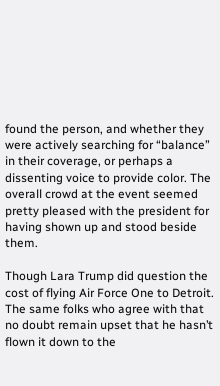found the person, and whether they were actively searching for “balance” in their coverage, or perhaps a dissenting voice to provide color. The overall crowd at the event seemed pretty pleased with the president for having shown up and stood beside them.

Though Lara Trump did question the cost of flying Air Force One to Detroit. The same folks who agree with that no doubt remain upset that he hasn’t flown it down to the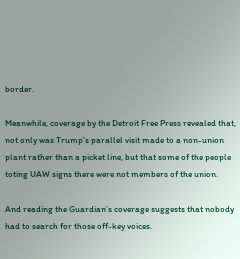border.

Meanwhile, coverage by the Detroit Free Press revealed that, not only was Trump’s parallel visit made to a non-union plant rather than a picket line, but that some of the people toting UAW signs there were not members of the union.

And reading the Guardian’s coverage suggests that nobody had to search for those off-key voices.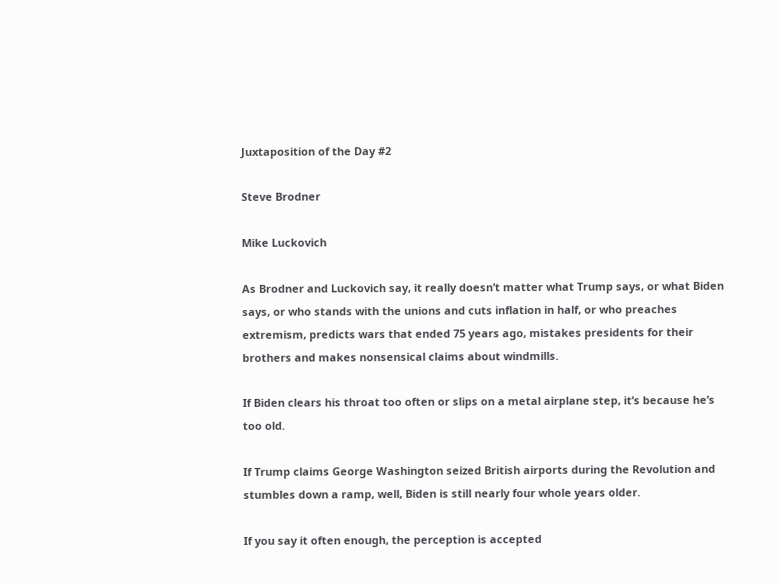Juxtaposition of the Day #2

Steve Brodner

Mike Luckovich

As Brodner and Luckovich say, it really doesn’t matter what Trump says, or what Biden says, or who stands with the unions and cuts inflation in half, or who preaches extremism, predicts wars that ended 75 years ago, mistakes presidents for their brothers and makes nonsensical claims about windmills.

If Biden clears his throat too often or slips on a metal airplane step, it’s because he’s too old.

If Trump claims George Washington seized British airports during the Revolution and stumbles down a ramp, well, Biden is still nearly four whole years older.

If you say it often enough, the perception is accepted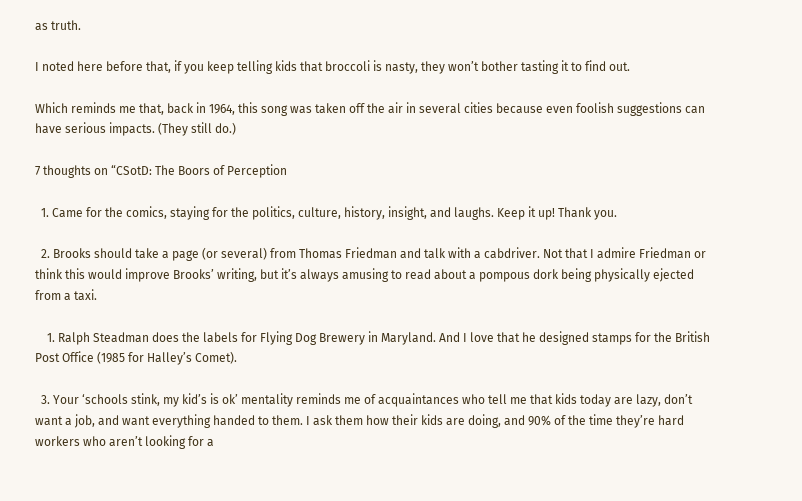as truth.

I noted here before that, if you keep telling kids that broccoli is nasty, they won’t bother tasting it to find out.

Which reminds me that, back in 1964, this song was taken off the air in several cities because even foolish suggestions can have serious impacts. (They still do.)

7 thoughts on “CSotD: The Boors of Perception

  1. Came for the comics, staying for the politics, culture, history, insight, and laughs. Keep it up! Thank you.

  2. Brooks should take a page (or several) from Thomas Friedman and talk with a cabdriver. Not that I admire Friedman or think this would improve Brooks’ writing, but it’s always amusing to read about a pompous dork being physically ejected from a taxi.

    1. Ralph Steadman does the labels for Flying Dog Brewery in Maryland. And I love that he designed stamps for the British Post Office (1985 for Halley’s Comet).

  3. Your ‘schools stink, my kid’s is ok’ mentality reminds me of acquaintances who tell me that kids today are lazy, don’t want a job, and want everything handed to them. I ask them how their kids are doing, and 90% of the time they’re hard workers who aren’t looking for a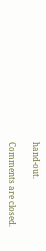hand-out.

Comments are closed.